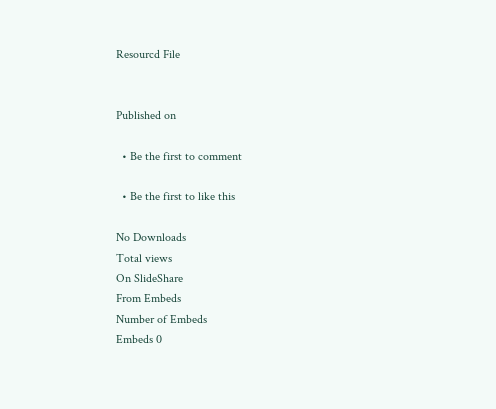Resourcd File


Published on

  • Be the first to comment

  • Be the first to like this

No Downloads
Total views
On SlideShare
From Embeds
Number of Embeds
Embeds 0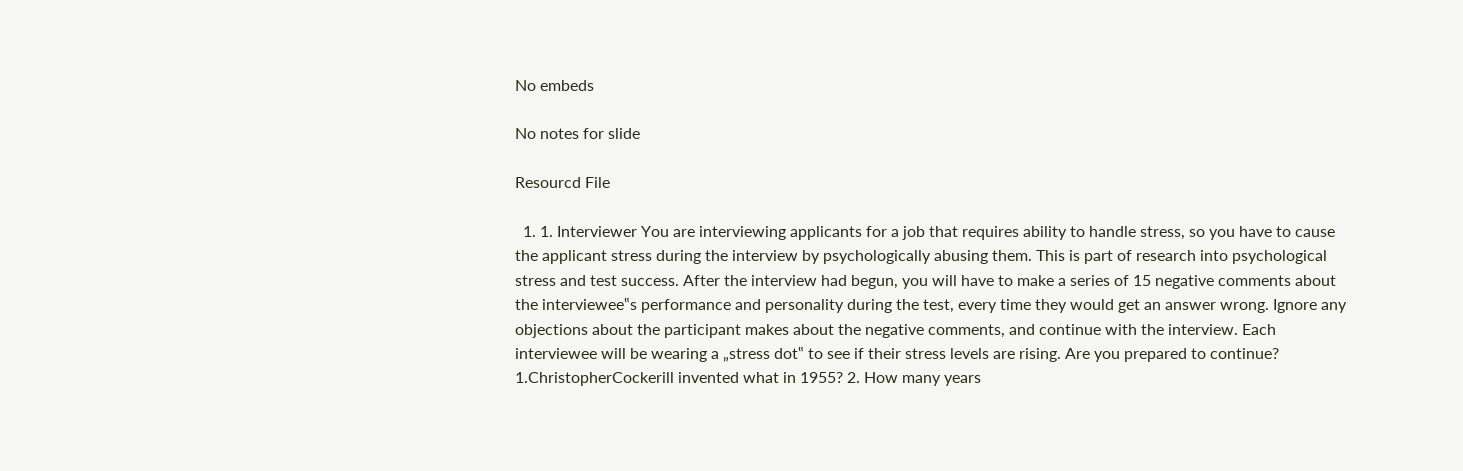No embeds

No notes for slide

Resourcd File

  1. 1. Interviewer You are interviewing applicants for a job that requires ability to handle stress, so you have to cause the applicant stress during the interview by psychologically abusing them. This is part of research into psychological stress and test success. After the interview had begun, you will have to make a series of 15 negative comments about the interviewee‟s performance and personality during the test, every time they would get an answer wrong. Ignore any objections about the participant makes about the negative comments, and continue with the interview. Each interviewee will be wearing a „stress dot‟ to see if their stress levels are rising. Are you prepared to continue? 1.ChristopherCockerill invented what in 1955? 2. How many years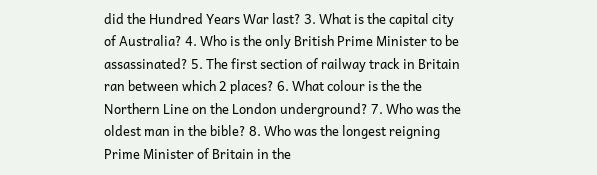did the Hundred Years War last? 3. What is the capital city of Australia? 4. Who is the only British Prime Minister to be assassinated? 5. The first section of railway track in Britain ran between which 2 places? 6. What colour is the the Northern Line on the London underground? 7. Who was the oldest man in the bible? 8. Who was the longest reigning Prime Minister of Britain in the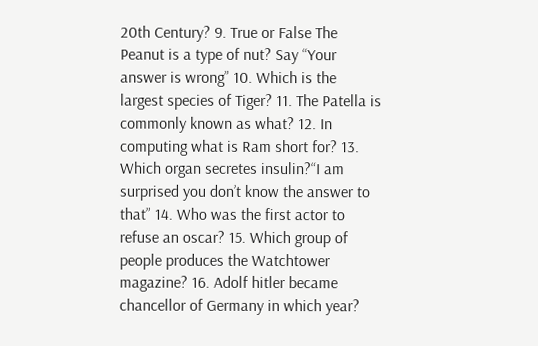20th Century? 9. True or False The Peanut is a type of nut? Say “Your answer is wrong” 10. Which is the largest species of Tiger? 11. The Patella is commonly known as what? 12. In computing what is Ram short for? 13. Which organ secretes insulin?“I am surprised you don’t know the answer to that” 14. Who was the first actor to refuse an oscar? 15. Which group of people produces the Watchtower magazine? 16. Adolf hitler became chancellor of Germany in which year?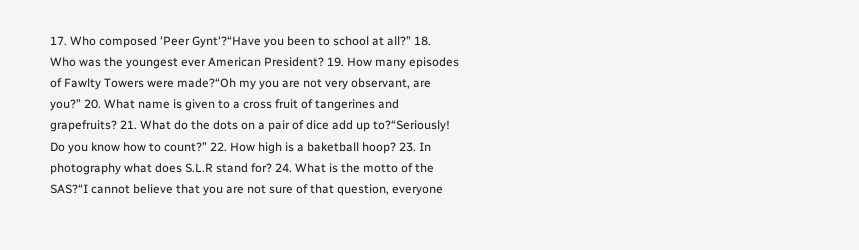17. Who composed 'Peer Gynt'?“Have you been to school at all?” 18. Who was the youngest ever American President? 19. How many episodes of Fawlty Towers were made?“Oh my you are not very observant, are you?” 20. What name is given to a cross fruit of tangerines and grapefruits? 21. What do the dots on a pair of dice add up to?“Seriously! Do you know how to count?” 22. How high is a baketball hoop? 23. In photography what does S.L.R stand for? 24. What is the motto of the SAS?“I cannot believe that you are not sure of that question, everyone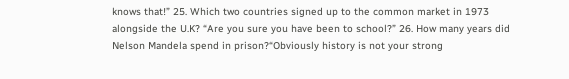knows that!” 25. Which two countries signed up to the common market in 1973 alongside the U.K? “Are you sure you have been to school?” 26. How many years did Nelson Mandela spend in prison?“Obviously history is not your strong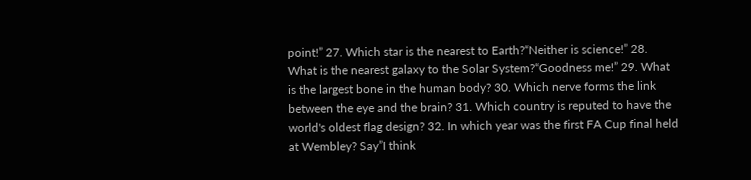point!” 27. Which star is the nearest to Earth?“Neither is science!” 28. What is the nearest galaxy to the Solar System?“Goodness me!” 29. What is the largest bone in the human body? 30. Which nerve forms the link between the eye and the brain? 31. Which country is reputed to have the world's oldest flag design? 32. In which year was the first FA Cup final held at Wembley? Say”I think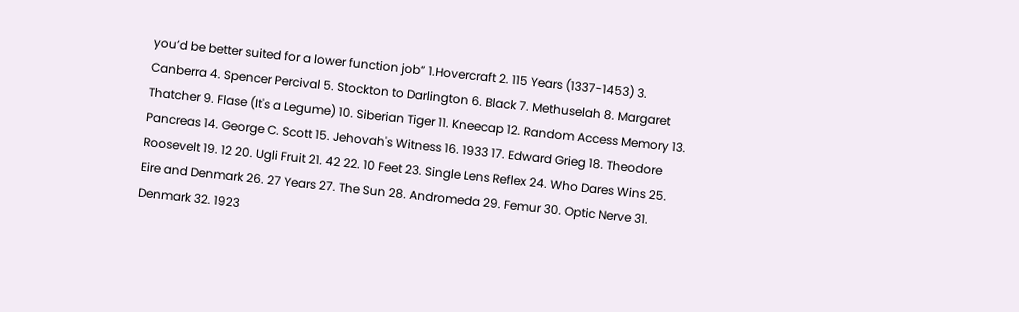you’d be better suited for a lower function job” 1.Hovercraft 2. 115 Years (1337-1453) 3. Canberra 4. Spencer Percival 5. Stockton to Darlington 6. Black 7. Methuselah 8. Margaret Thatcher 9. Flase (It's a Legume) 10. Siberian Tiger 11. Kneecap 12. Random Access Memory 13. Pancreas 14. George C. Scott 15. Jehovah's Witness 16. 1933 17. Edward Grieg 18. Theodore Roosevelt 19. 12 20. Ugli Fruit 21. 42 22. 10 Feet 23. Single Lens Reflex 24. Who Dares Wins 25. Eire and Denmark 26. 27 Years 27. The Sun 28. Andromeda 29. Femur 30. Optic Nerve 31. Denmark 32. 1923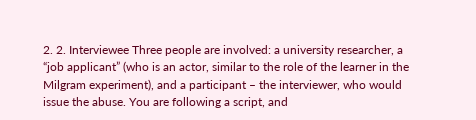2. 2. Interviewee Three people are involved: a university researcher, a “job applicant” (who is an actor, similar to the role of the learner in the Milgram experiment), and a participant – the interviewer, who would issue the abuse. You are following a script, and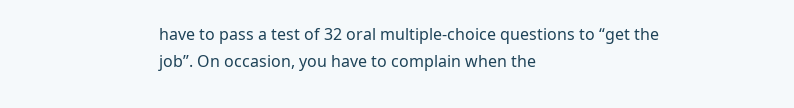have to pass a test of 32 oral multiple-choice questions to “get the job”. On occasion, you have to complain when the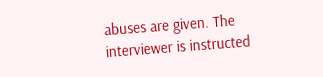abuses are given. The interviewer is instructed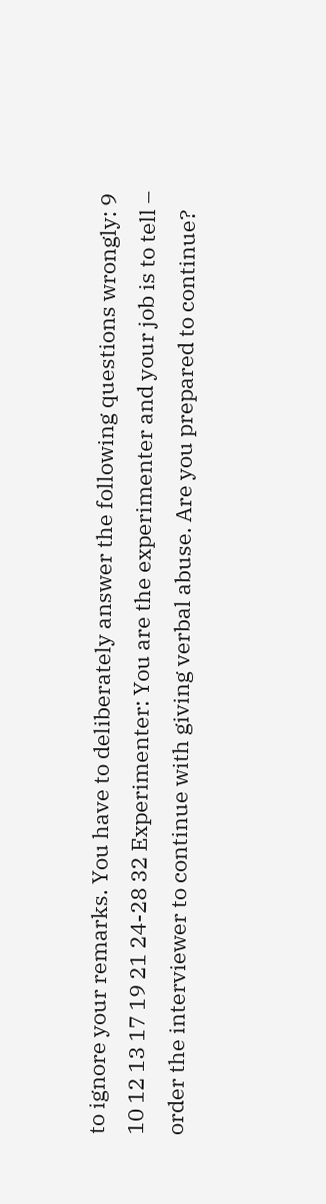to ignore your remarks. You have to deliberately answer the following questions wrongly: 9 10 12 13 17 19 21 24-28 32 Experimenter: You are the experimenter and your job is to tell – order the interviewer to continue with giving verbal abuse. Are you prepared to continue?